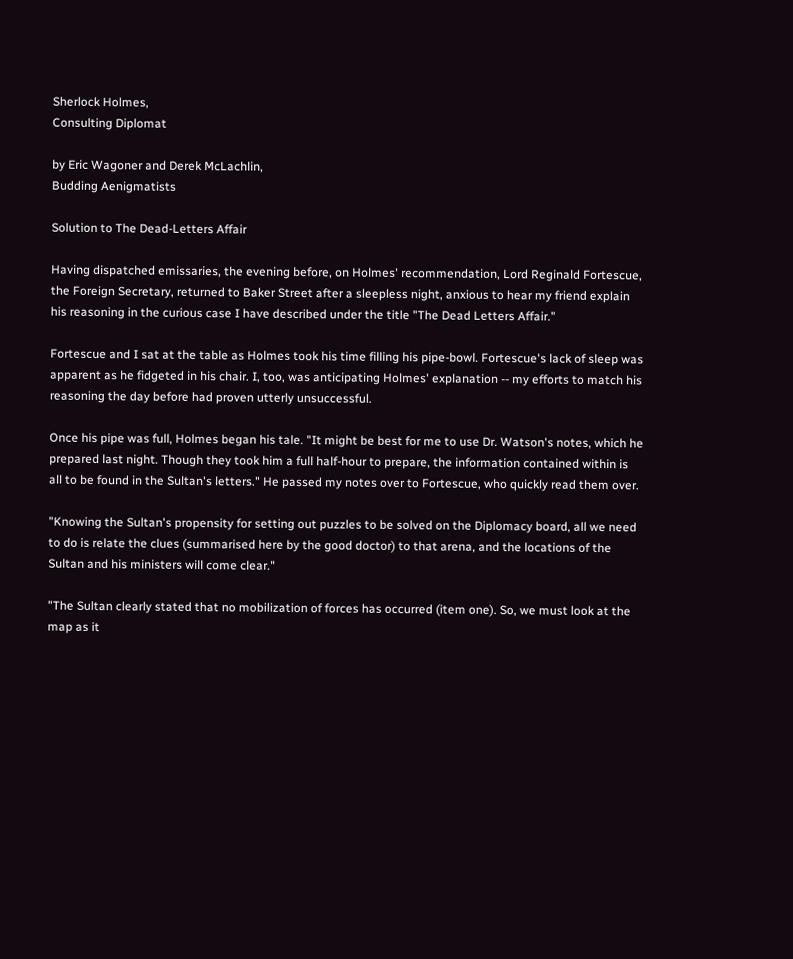Sherlock Holmes,
Consulting Diplomat

by Eric Wagoner and Derek McLachlin,
Budding Aenigmatists

Solution to The Dead-Letters Affair

Having dispatched emissaries, the evening before, on Holmes' recommendation, Lord Reginald Fortescue, the Foreign Secretary, returned to Baker Street after a sleepless night, anxious to hear my friend explain his reasoning in the curious case I have described under the title "The Dead Letters Affair."

Fortescue and I sat at the table as Holmes took his time filling his pipe-bowl. Fortescue's lack of sleep was apparent as he fidgeted in his chair. I, too, was anticipating Holmes' explanation -- my efforts to match his reasoning the day before had proven utterly unsuccessful.

Once his pipe was full, Holmes began his tale. "It might be best for me to use Dr. Watson's notes, which he prepared last night. Though they took him a full half-hour to prepare, the information contained within is all to be found in the Sultan's letters." He passed my notes over to Fortescue, who quickly read them over.

"Knowing the Sultan's propensity for setting out puzzles to be solved on the Diplomacy board, all we need to do is relate the clues (summarised here by the good doctor) to that arena, and the locations of the Sultan and his ministers will come clear."

"The Sultan clearly stated that no mobilization of forces has occurred (item one). So, we must look at the map as it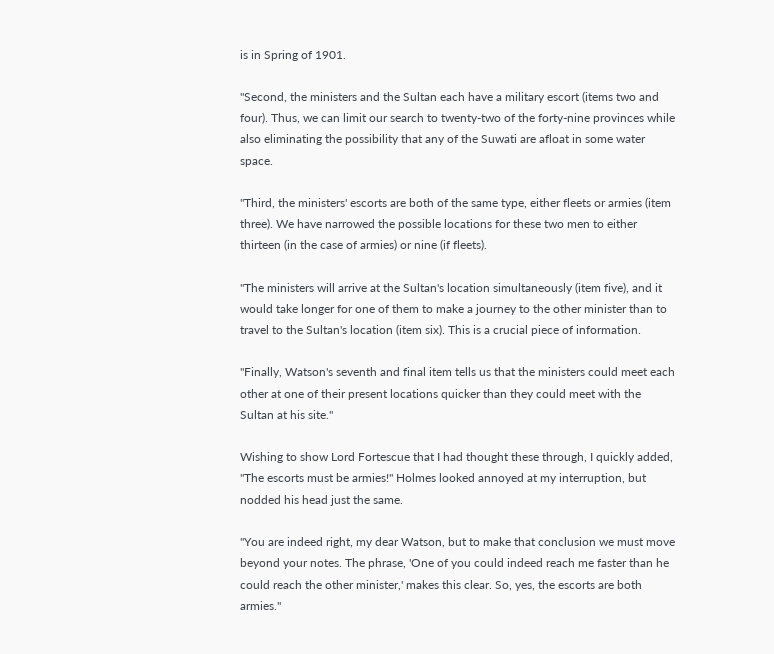is in Spring of 1901.

"Second, the ministers and the Sultan each have a military escort (items two and four). Thus, we can limit our search to twenty-two of the forty-nine provinces while also eliminating the possibility that any of the Suwati are afloat in some water space.

"Third, the ministers' escorts are both of the same type, either fleets or armies (item three). We have narrowed the possible locations for these two men to either thirteen (in the case of armies) or nine (if fleets).

"The ministers will arrive at the Sultan's location simultaneously (item five), and it would take longer for one of them to make a journey to the other minister than to travel to the Sultan's location (item six). This is a crucial piece of information.

"Finally, Watson's seventh and final item tells us that the ministers could meet each other at one of their present locations quicker than they could meet with the Sultan at his site."

Wishing to show Lord Fortescue that I had thought these through, I quickly added, "The escorts must be armies!" Holmes looked annoyed at my interruption, but nodded his head just the same.

"You are indeed right, my dear Watson, but to make that conclusion we must move beyond your notes. The phrase, 'One of you could indeed reach me faster than he could reach the other minister,' makes this clear. So, yes, the escorts are both armies."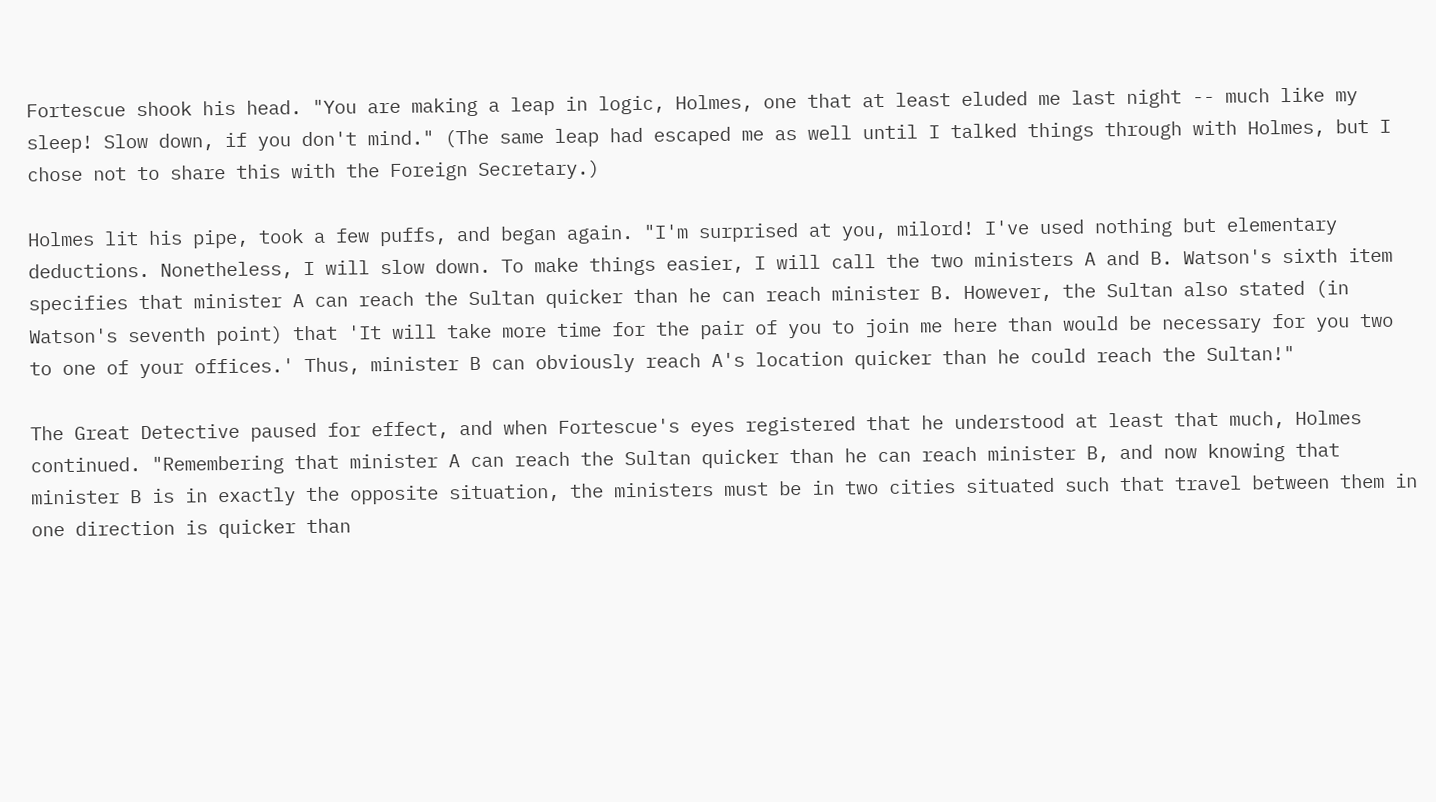Fortescue shook his head. "You are making a leap in logic, Holmes, one that at least eluded me last night -- much like my sleep! Slow down, if you don't mind." (The same leap had escaped me as well until I talked things through with Holmes, but I chose not to share this with the Foreign Secretary.)

Holmes lit his pipe, took a few puffs, and began again. "I'm surprised at you, milord! I've used nothing but elementary deductions. Nonetheless, I will slow down. To make things easier, I will call the two ministers A and B. Watson's sixth item specifies that minister A can reach the Sultan quicker than he can reach minister B. However, the Sultan also stated (in Watson's seventh point) that 'It will take more time for the pair of you to join me here than would be necessary for you two to one of your offices.' Thus, minister B can obviously reach A's location quicker than he could reach the Sultan!"

The Great Detective paused for effect, and when Fortescue's eyes registered that he understood at least that much, Holmes continued. "Remembering that minister A can reach the Sultan quicker than he can reach minister B, and now knowing that minister B is in exactly the opposite situation, the ministers must be in two cities situated such that travel between them in one direction is quicker than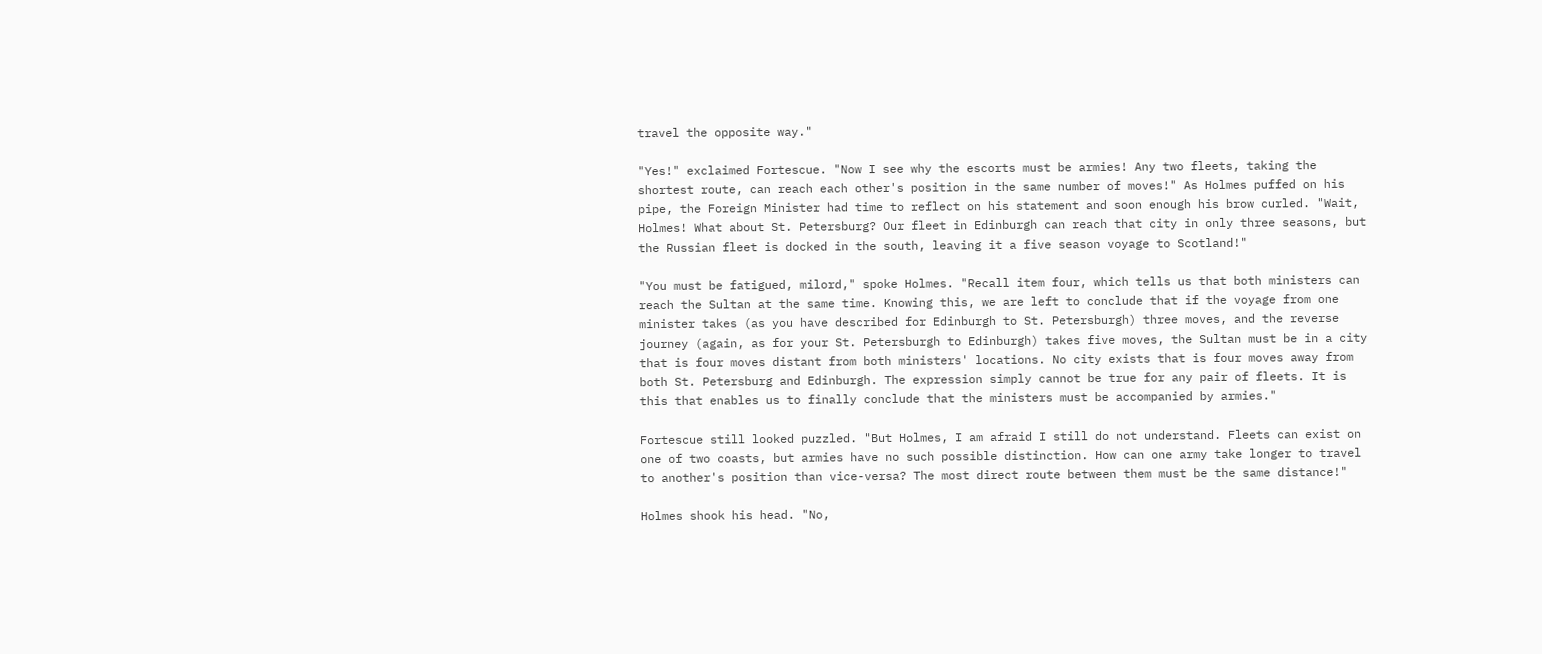travel the opposite way."

"Yes!" exclaimed Fortescue. "Now I see why the escorts must be armies! Any two fleets, taking the shortest route, can reach each other's position in the same number of moves!" As Holmes puffed on his pipe, the Foreign Minister had time to reflect on his statement and soon enough his brow curled. "Wait, Holmes! What about St. Petersburg? Our fleet in Edinburgh can reach that city in only three seasons, but the Russian fleet is docked in the south, leaving it a five season voyage to Scotland!"

"You must be fatigued, milord," spoke Holmes. "Recall item four, which tells us that both ministers can reach the Sultan at the same time. Knowing this, we are left to conclude that if the voyage from one minister takes (as you have described for Edinburgh to St. Petersburgh) three moves, and the reverse journey (again, as for your St. Petersburgh to Edinburgh) takes five moves, the Sultan must be in a city that is four moves distant from both ministers' locations. No city exists that is four moves away from both St. Petersburg and Edinburgh. The expression simply cannot be true for any pair of fleets. It is this that enables us to finally conclude that the ministers must be accompanied by armies."

Fortescue still looked puzzled. "But Holmes, I am afraid I still do not understand. Fleets can exist on one of two coasts, but armies have no such possible distinction. How can one army take longer to travel to another's position than vice-versa? The most direct route between them must be the same distance!"

Holmes shook his head. "No,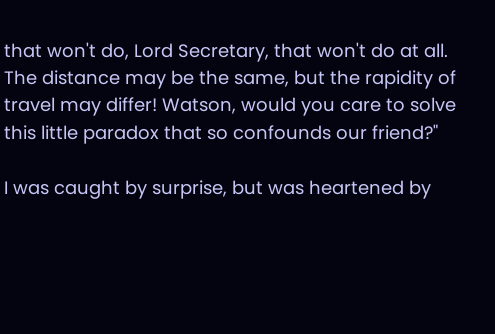that won't do, Lord Secretary, that won't do at all. The distance may be the same, but the rapidity of travel may differ! Watson, would you care to solve this little paradox that so confounds our friend?"

I was caught by surprise, but was heartened by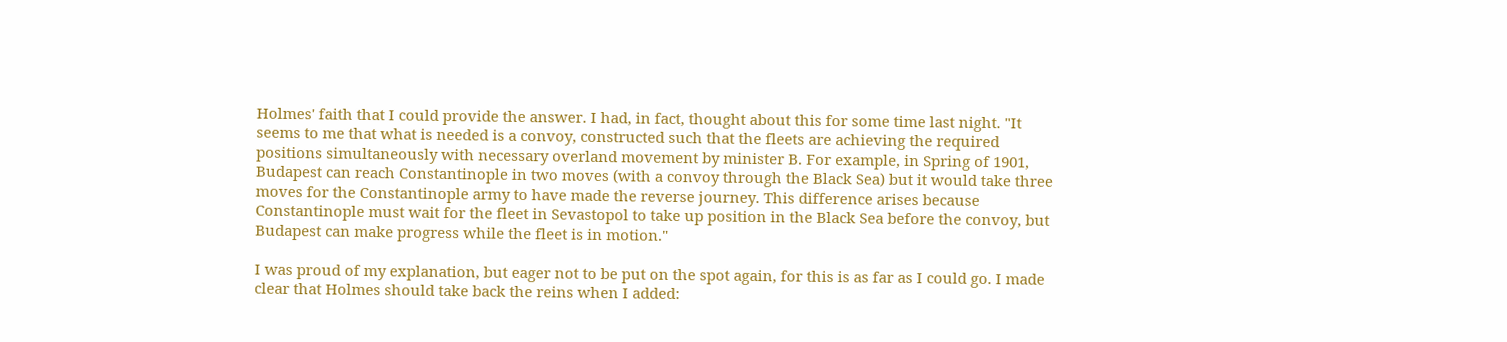Holmes' faith that I could provide the answer. I had, in fact, thought about this for some time last night. "It seems to me that what is needed is a convoy, constructed such that the fleets are achieving the required positions simultaneously with necessary overland movement by minister B. For example, in Spring of 1901, Budapest can reach Constantinople in two moves (with a convoy through the Black Sea) but it would take three moves for the Constantinople army to have made the reverse journey. This difference arises because Constantinople must wait for the fleet in Sevastopol to take up position in the Black Sea before the convoy, but Budapest can make progress while the fleet is in motion."

I was proud of my explanation, but eager not to be put on the spot again, for this is as far as I could go. I made clear that Holmes should take back the reins when I added: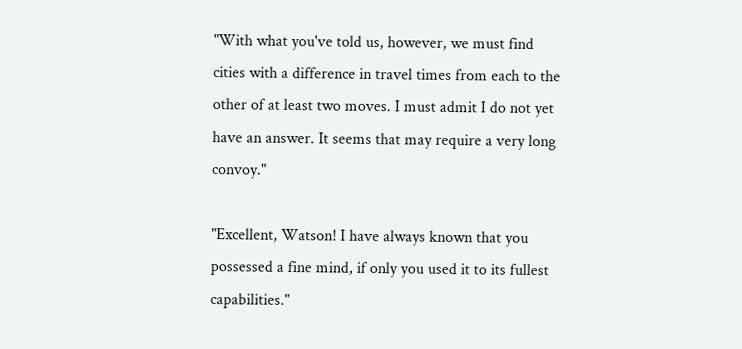"With what you've told us, however, we must find cities with a difference in travel times from each to the other of at least two moves. I must admit I do not yet have an answer. It seems that may require a very long convoy."

"Excellent, Watson! I have always known that you possessed a fine mind, if only you used it to its fullest capabilities."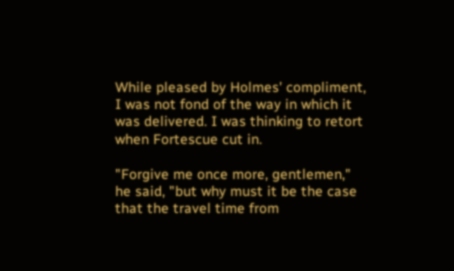While pleased by Holmes' compliment, I was not fond of the way in which it was delivered. I was thinking to retort when Fortescue cut in.

"Forgive me once more, gentlemen," he said, "but why must it be the case that the travel time from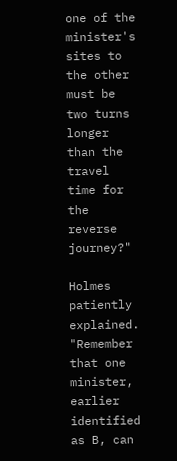one of the minister's sites to the other must be two turns longer than the travel time for the reverse journey?"

Holmes patiently explained. "Remember that one minister, earlier identified as B, can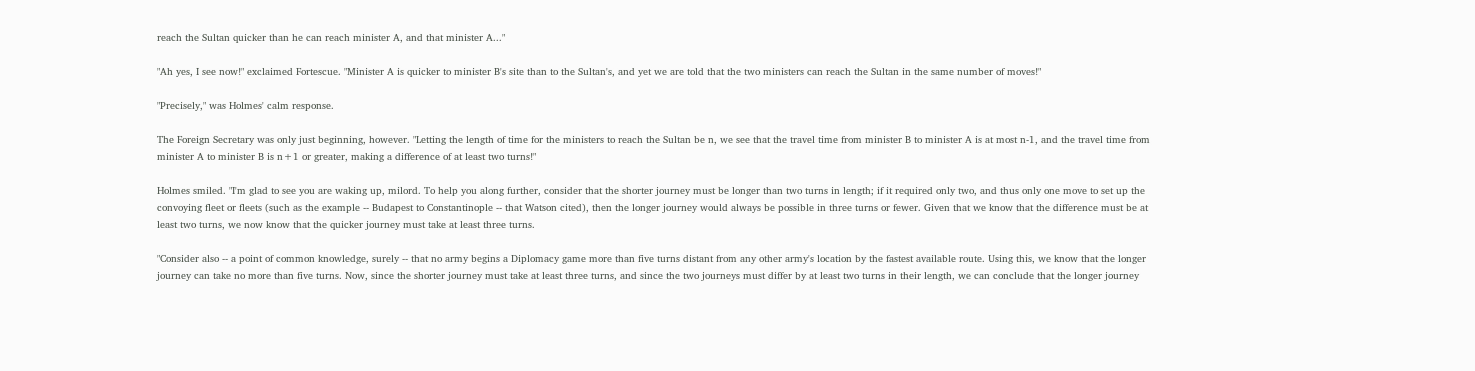reach the Sultan quicker than he can reach minister A, and that minister A..."

"Ah yes, I see now!" exclaimed Fortescue. "Minister A is quicker to minister B's site than to the Sultan's, and yet we are told that the two ministers can reach the Sultan in the same number of moves!"

"Precisely," was Holmes' calm response.

The Foreign Secretary was only just beginning, however. "Letting the length of time for the ministers to reach the Sultan be n, we see that the travel time from minister B to minister A is at most n-1, and the travel time from minister A to minister B is n+1 or greater, making a difference of at least two turns!"

Holmes smiled. "I'm glad to see you are waking up, milord. To help you along further, consider that the shorter journey must be longer than two turns in length; if it required only two, and thus only one move to set up the convoying fleet or fleets (such as the example -- Budapest to Constantinople -- that Watson cited), then the longer journey would always be possible in three turns or fewer. Given that we know that the difference must be at least two turns, we now know that the quicker journey must take at least three turns.

"Consider also -- a point of common knowledge, surely -- that no army begins a Diplomacy game more than five turns distant from any other army's location by the fastest available route. Using this, we know that the longer journey can take no more than five turns. Now, since the shorter journey must take at least three turns, and since the two journeys must differ by at least two turns in their length, we can conclude that the longer journey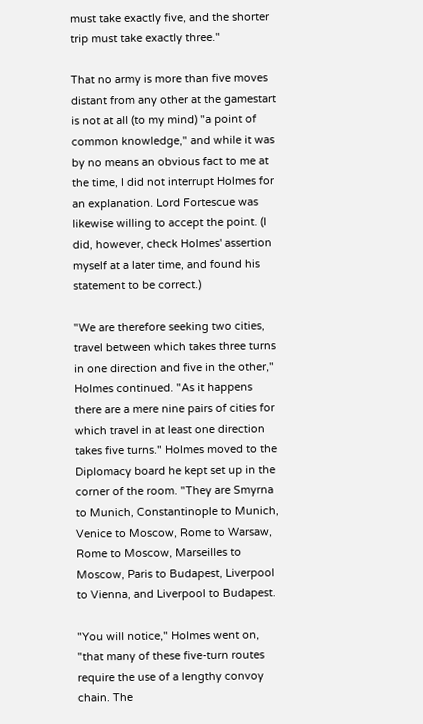must take exactly five, and the shorter trip must take exactly three."

That no army is more than five moves distant from any other at the gamestart is not at all (to my mind) "a point of common knowledge," and while it was by no means an obvious fact to me at the time, I did not interrupt Holmes for an explanation. Lord Fortescue was likewise willing to accept the point. (I did, however, check Holmes' assertion myself at a later time, and found his statement to be correct.)

"We are therefore seeking two cities, travel between which takes three turns in one direction and five in the other," Holmes continued. "As it happens there are a mere nine pairs of cities for which travel in at least one direction takes five turns." Holmes moved to the Diplomacy board he kept set up in the corner of the room. "They are Smyrna to Munich, Constantinople to Munich, Venice to Moscow, Rome to Warsaw, Rome to Moscow, Marseilles to Moscow, Paris to Budapest, Liverpool to Vienna, and Liverpool to Budapest.

"You will notice," Holmes went on, "that many of these five-turn routes require the use of a lengthy convoy chain. The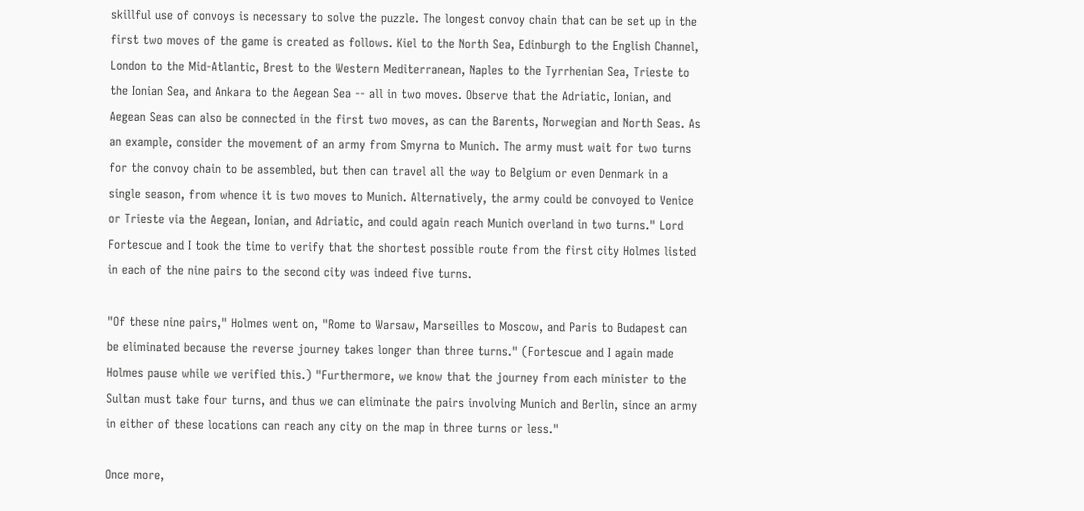skillful use of convoys is necessary to solve the puzzle. The longest convoy chain that can be set up in the first two moves of the game is created as follows. Kiel to the North Sea, Edinburgh to the English Channel, London to the Mid-Atlantic, Brest to the Western Mediterranean, Naples to the Tyrrhenian Sea, Trieste to the Ionian Sea, and Ankara to the Aegean Sea -- all in two moves. Observe that the Adriatic, Ionian, and Aegean Seas can also be connected in the first two moves, as can the Barents, Norwegian and North Seas. As an example, consider the movement of an army from Smyrna to Munich. The army must wait for two turns for the convoy chain to be assembled, but then can travel all the way to Belgium or even Denmark in a single season, from whence it is two moves to Munich. Alternatively, the army could be convoyed to Venice or Trieste via the Aegean, Ionian, and Adriatic, and could again reach Munich overland in two turns." Lord Fortescue and I took the time to verify that the shortest possible route from the first city Holmes listed in each of the nine pairs to the second city was indeed five turns.

"Of these nine pairs," Holmes went on, "Rome to Warsaw, Marseilles to Moscow, and Paris to Budapest can be eliminated because the reverse journey takes longer than three turns." (Fortescue and I again made Holmes pause while we verified this.) "Furthermore, we know that the journey from each minister to the Sultan must take four turns, and thus we can eliminate the pairs involving Munich and Berlin, since an army in either of these locations can reach any city on the map in three turns or less."

Once more,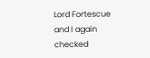Lord Fortescue and I again checked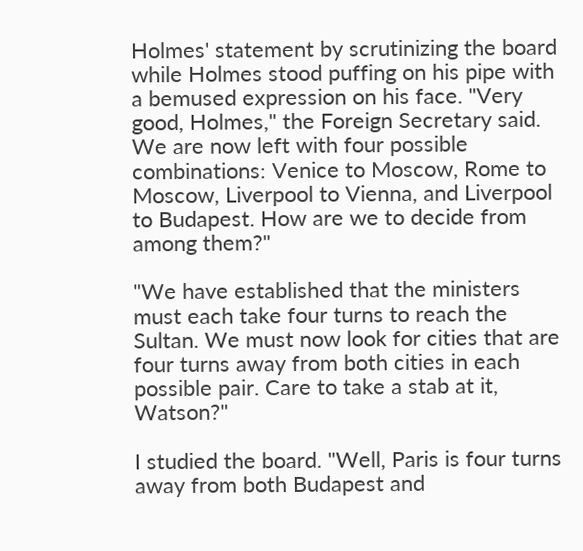Holmes' statement by scrutinizing the board while Holmes stood puffing on his pipe with a bemused expression on his face. "Very good, Holmes," the Foreign Secretary said. We are now left with four possible combinations: Venice to Moscow, Rome to Moscow, Liverpool to Vienna, and Liverpool to Budapest. How are we to decide from among them?"

"We have established that the ministers must each take four turns to reach the Sultan. We must now look for cities that are four turns away from both cities in each possible pair. Care to take a stab at it, Watson?"

I studied the board. "Well, Paris is four turns away from both Budapest and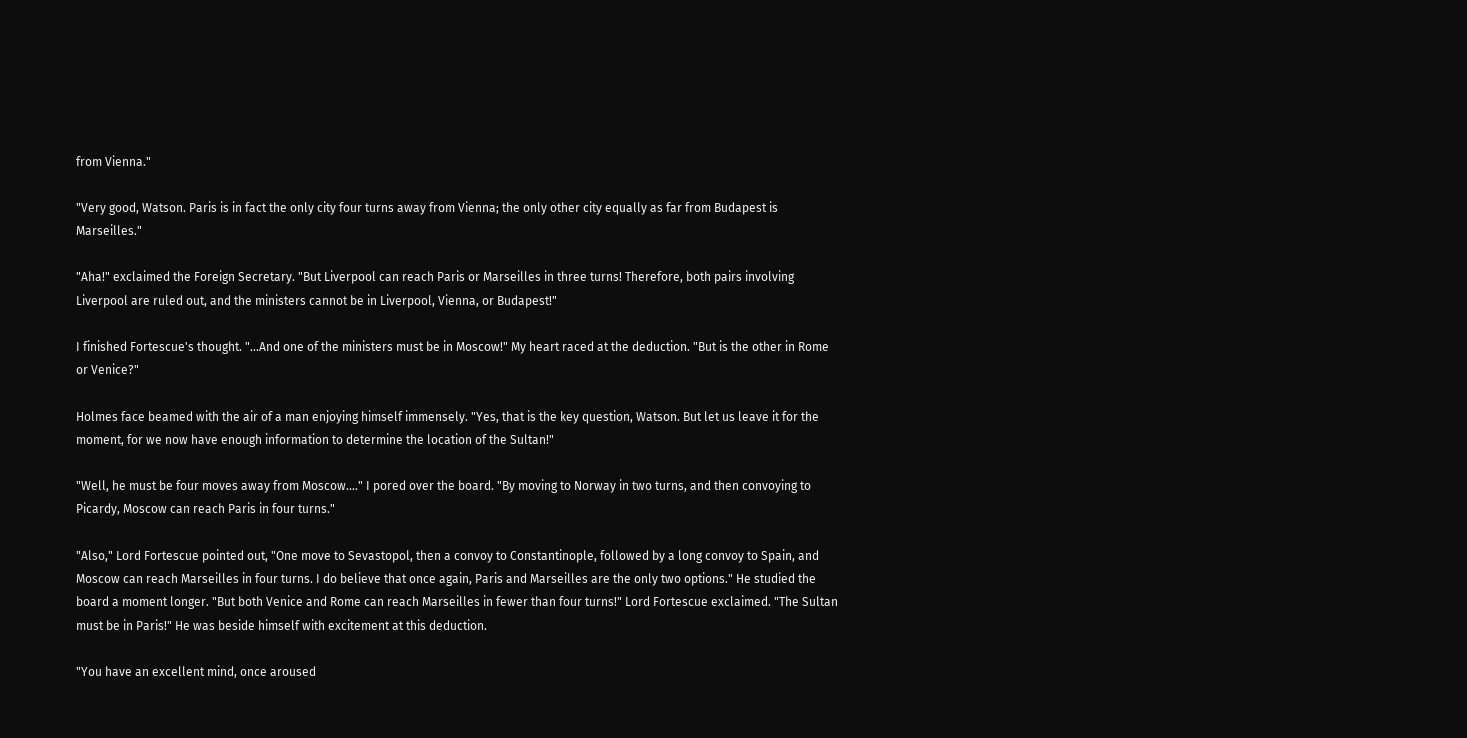from Vienna."

"Very good, Watson. Paris is in fact the only city four turns away from Vienna; the only other city equally as far from Budapest is Marseilles."

"Aha!" exclaimed the Foreign Secretary. "But Liverpool can reach Paris or Marseilles in three turns! Therefore, both pairs involving Liverpool are ruled out, and the ministers cannot be in Liverpool, Vienna, or Budapest!"

I finished Fortescue's thought. "...And one of the ministers must be in Moscow!" My heart raced at the deduction. "But is the other in Rome or Venice?"

Holmes face beamed with the air of a man enjoying himself immensely. "Yes, that is the key question, Watson. But let us leave it for the moment, for we now have enough information to determine the location of the Sultan!"

"Well, he must be four moves away from Moscow...." I pored over the board. "By moving to Norway in two turns, and then convoying to Picardy, Moscow can reach Paris in four turns."

"Also," Lord Fortescue pointed out, "One move to Sevastopol, then a convoy to Constantinople, followed by a long convoy to Spain, and Moscow can reach Marseilles in four turns. I do believe that once again, Paris and Marseilles are the only two options." He studied the board a moment longer. "But both Venice and Rome can reach Marseilles in fewer than four turns!" Lord Fortescue exclaimed. "The Sultan must be in Paris!" He was beside himself with excitement at this deduction.

"You have an excellent mind, once aroused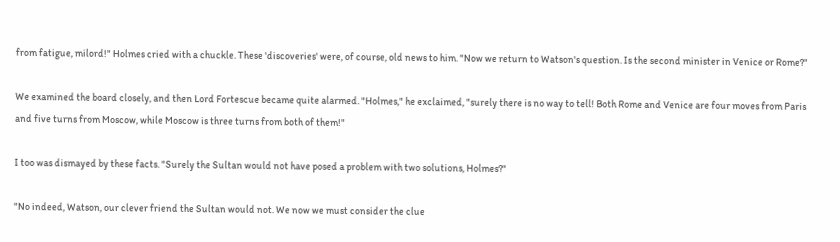from fatigue, milord!" Holmes cried with a chuckle. These 'discoveries' were, of course, old news to him. "Now we return to Watson's question. Is the second minister in Venice or Rome?"

We examined the board closely, and then Lord Fortescue became quite alarmed. "Holmes," he exclaimed, "surely there is no way to tell! Both Rome and Venice are four moves from Paris and five turns from Moscow, while Moscow is three turns from both of them!"

I too was dismayed by these facts. "Surely the Sultan would not have posed a problem with two solutions, Holmes?"

"No indeed, Watson, our clever friend the Sultan would not. We now we must consider the clue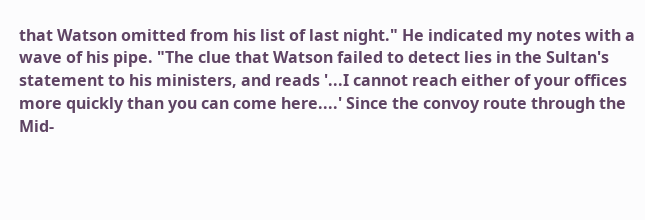that Watson omitted from his list of last night." He indicated my notes with a wave of his pipe. "The clue that Watson failed to detect lies in the Sultan's statement to his ministers, and reads '...I cannot reach either of your offices more quickly than you can come here....' Since the convoy route through the Mid-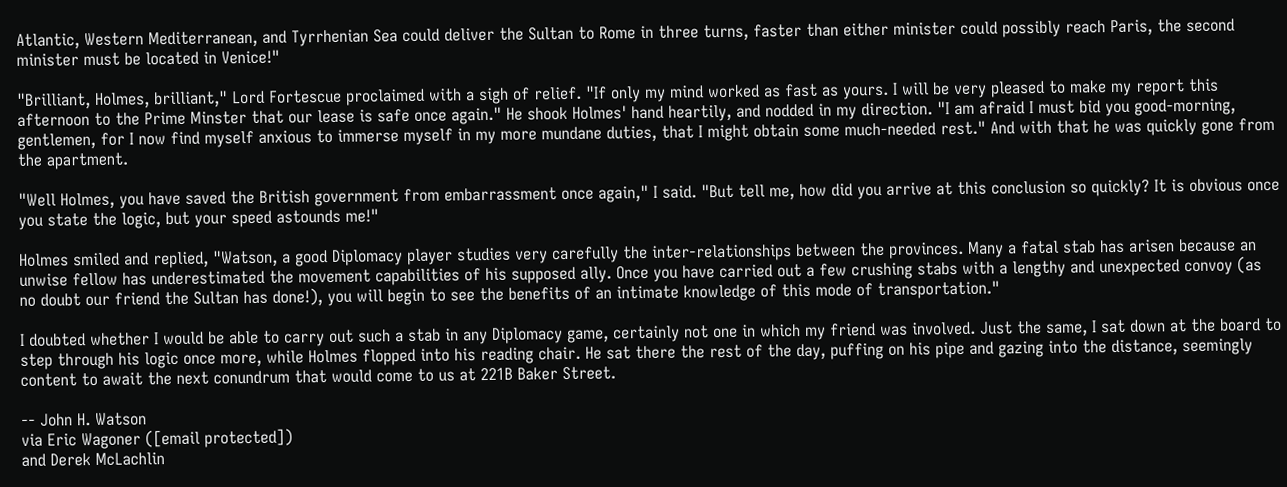Atlantic, Western Mediterranean, and Tyrrhenian Sea could deliver the Sultan to Rome in three turns, faster than either minister could possibly reach Paris, the second minister must be located in Venice!"

"Brilliant, Holmes, brilliant," Lord Fortescue proclaimed with a sigh of relief. "If only my mind worked as fast as yours. I will be very pleased to make my report this afternoon to the Prime Minster that our lease is safe once again." He shook Holmes' hand heartily, and nodded in my direction. "I am afraid I must bid you good-morning, gentlemen, for I now find myself anxious to immerse myself in my more mundane duties, that I might obtain some much-needed rest." And with that he was quickly gone from the apartment.

"Well Holmes, you have saved the British government from embarrassment once again," I said. "But tell me, how did you arrive at this conclusion so quickly? It is obvious once you state the logic, but your speed astounds me!"

Holmes smiled and replied, "Watson, a good Diplomacy player studies very carefully the inter-relationships between the provinces. Many a fatal stab has arisen because an unwise fellow has underestimated the movement capabilities of his supposed ally. Once you have carried out a few crushing stabs with a lengthy and unexpected convoy (as no doubt our friend the Sultan has done!), you will begin to see the benefits of an intimate knowledge of this mode of transportation."

I doubted whether I would be able to carry out such a stab in any Diplomacy game, certainly not one in which my friend was involved. Just the same, I sat down at the board to step through his logic once more, while Holmes flopped into his reading chair. He sat there the rest of the day, puffing on his pipe and gazing into the distance, seemingly content to await the next conundrum that would come to us at 221B Baker Street.

-- John H. Watson
via Eric Wagoner ([email protected])
and Derek McLachlin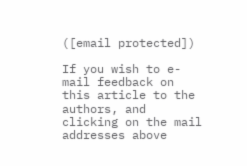([email protected])

If you wish to e-mail feedback on this article to the authors, and clicking on the mail addresses above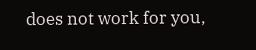does not work for you,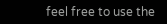feel free to use the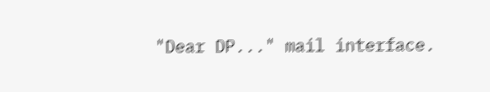"Dear DP..." mail interface.